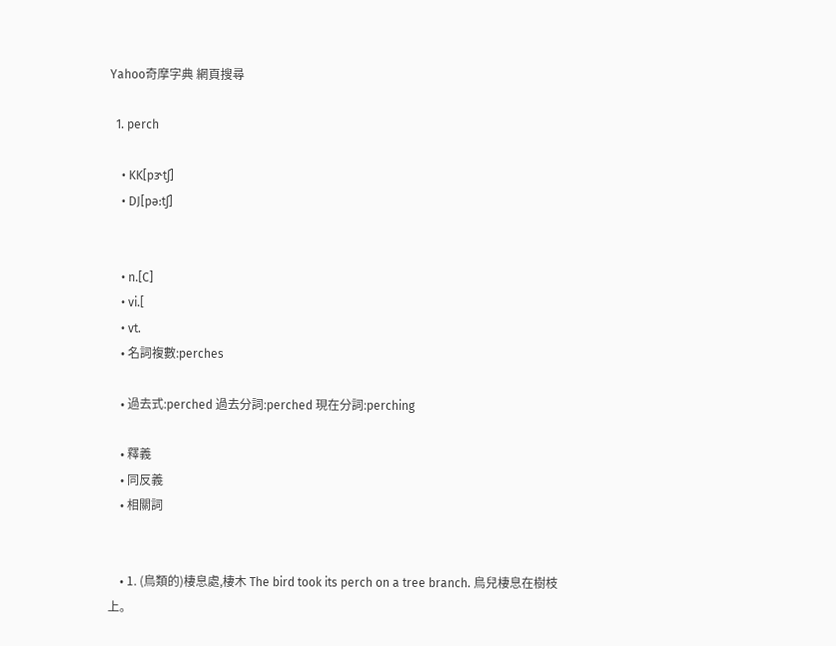Yahoo奇摩字典 網頁搜尋

  1. perch

    • KK[pɝtʃ]
    • DJ[pə:tʃ]


    • n.[C]
    • vi.[
    • vt.
    • 名詞複數:perches

    • 過去式:perched 過去分詞:perched 現在分詞:perching

    • 釋義
    • 同反義
    • 相關詞


    • 1. (鳥類的)棲息處,棲木 The bird took its perch on a tree branch. 鳥兒棲息在樹枝上。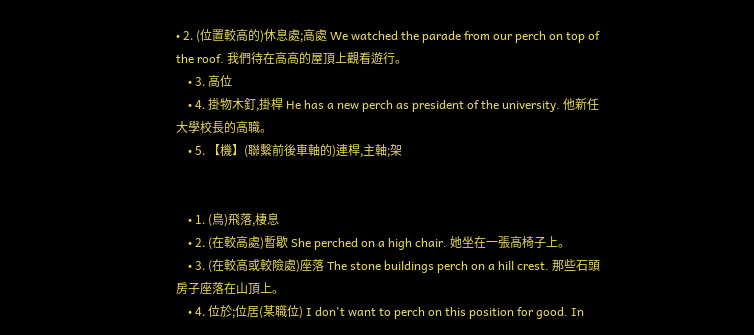• 2. (位置較高的)休息處;高處 We watched the parade from our perch on top of the roof. 我們待在高高的屋頂上觀看遊行。
    • 3. 高位
    • 4. 掛物木釘,掛桿 He has a new perch as president of the university. 他新任大學校長的高職。
    • 5. 【機】(聯繫前後車軸的)連桿,主軸;架


    • 1. (鳥)飛落,棲息
    • 2. (在較高處)暫歇 She perched on a high chair. 她坐在一張高椅子上。
    • 3. (在較高或較險處)座落 The stone buildings perch on a hill crest. 那些石頭房子座落在山頂上。
    • 4. 位於;位居(某職位) I don't want to perch on this position for good. In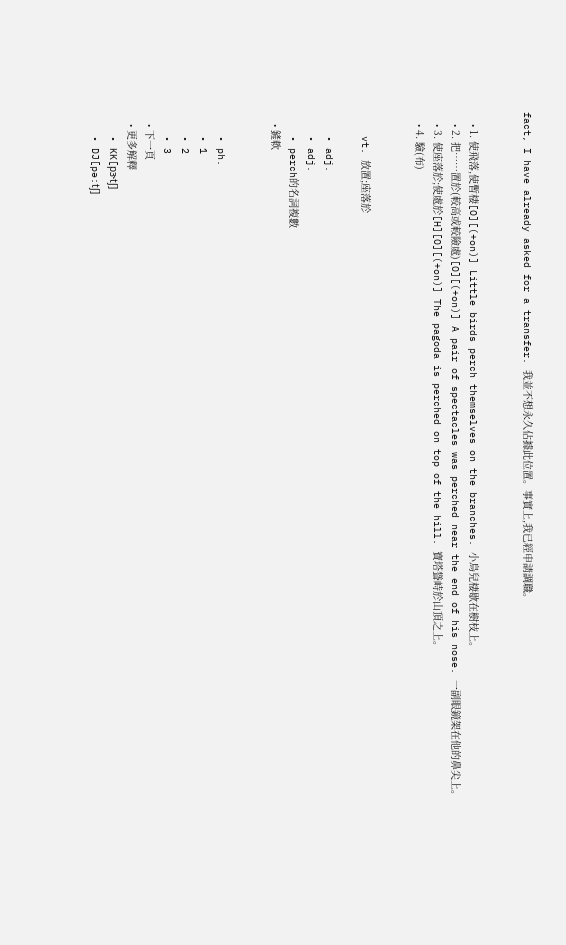fact, I have already asked for a transfer. 我並不想永久佔據此位置。事實上,我已經申請調職。


    • 1. 使飛落,使暫棲[O][(+on)] Little birds perch themselves on the branches. 小鳥兒棲歇在樹枝上。
    • 2. 把……置於(較高或較險處)[O][(+on)] A pair of spectacles was perched near the end of his nose. 一副眼鏡架在他的鼻尖上。
    • 3. 使座落於;使處於[H][O][(+on)] The pagoda is perched on top of the hill. 寶塔聳峙於山頂之上。
    • 4. 驗(布)


    vt. 放置;座落於

    • adj.
    • adj.
    • perch的名詞複數
    • 鏟軟


    • ph.
    • 1
    • 2
    • 3
    • 下一頁
    • 更多解釋
    • KK[pɝtʃ]
    • DJ[pə:tʃ]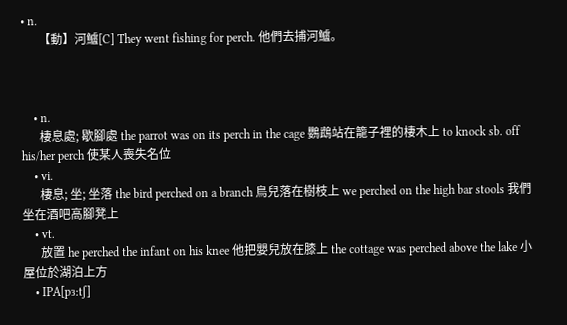• n.
      【動】河鱸[C] They went fishing for perch. 他們去捕河鱸。



    • n.
      棲息處; 歇腳處 the parrot was on its perch in the cage 鸚鵡站在籠子裡的棲木上 to knock sb. off his/her perch 使某人喪失名位
    • vi.
      棲息; 坐; 坐落 the bird perched on a branch 鳥兒落在樹枝上 we perched on the high bar stools 我們坐在酒吧高腳凳上
    • vt.
      放置 he perched the infant on his knee 他把嬰兒放在膝上 the cottage was perched above the lake 小屋位於湖泊上方
    • IPA[pɜːtʃ]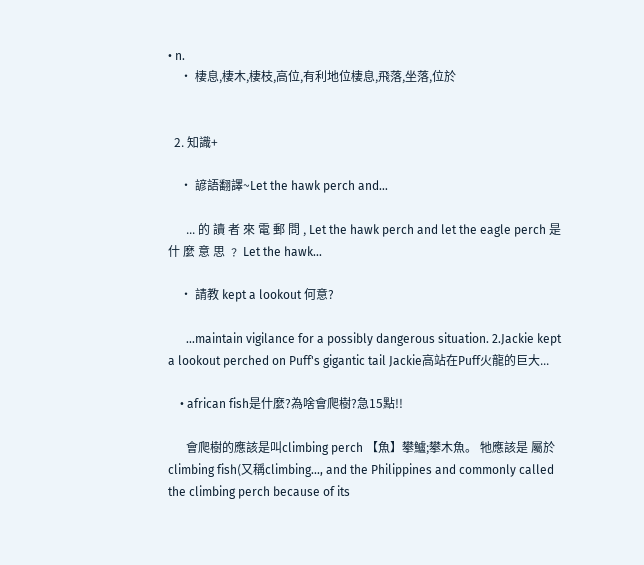• n.
    • 棲息,棲木,棲枝,高位,有利地位棲息,飛落,坐落,位於


  2. 知識+

    • 諺語翻譯~Let the hawk perch and…

      ... 的 讀 者 來 電 郵 問 , Let the hawk perch and let the eagle perch 是 什 麼 意 思 ﹖ Let the hawk...

    • 請教 kept a lookout 何意?

      ...maintain vigilance for a possibly dangerous situation. 2.Jackie kept a lookout perched on Puff's gigantic tail Jackie高站在Puff火龍的巨大...

    • african fish是什麼?為啥會爬樹?急15點!!

      會爬樹的應該是叫climbing perch 【魚】攀鱸;攀木魚。 牠應該是 屬於climbing fish(又稱climbing..., and the Philippines and commonly called the climbing perch because of its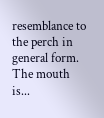resemblance to the perch in general form. The mouth is...